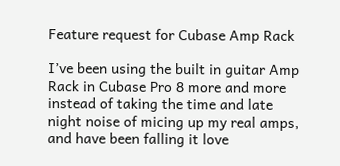Feature request for Cubase Amp Rack

I’ve been using the built in guitar Amp Rack in Cubase Pro 8 more and more instead of taking the time and late night noise of micing up my real amps, and have been falling it love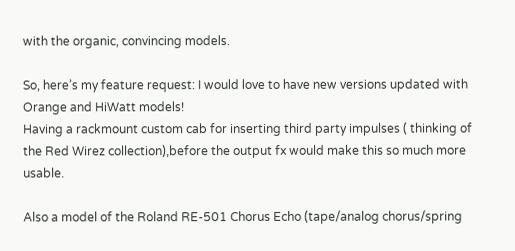with the organic, convincing models.

So, here’s my feature request: I would love to have new versions updated with Orange and HiWatt models!
Having a rackmount custom cab for inserting third party impulses ( thinking of the Red Wirez collection),before the output fx would make this so much more usable.

Also a model of the Roland RE-501 Chorus Echo (tape/analog chorus/spring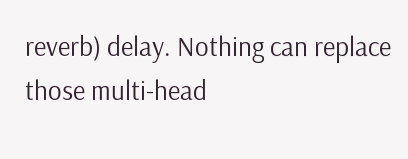reverb) delay. Nothing can replace those multi-head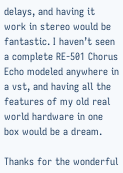delays, and having it work in stereo would be fantastic. I haven’t seen a complete RE-501 Chorus Echo modeled anywhere in a vst, and having all the features of my old real world hardware in one box would be a dream.

Thanks for the wonderful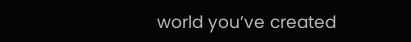world you’ve created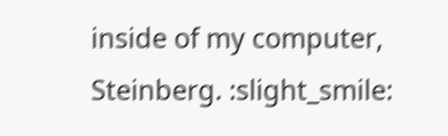inside of my computer, Steinberg. :slight_smile: